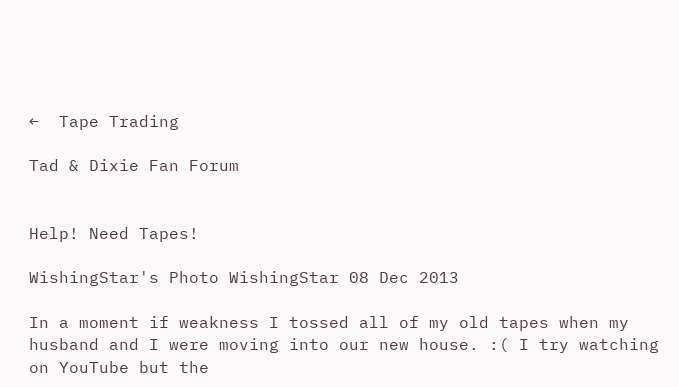←  Tape Trading

Tad & Dixie Fan Forum


Help! Need Tapes!

WishingStar's Photo WishingStar 08 Dec 2013

In a moment if weakness I tossed all of my old tapes when my husband and I were moving into our new house. :( I try watching on YouTube but the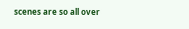scenes are so all over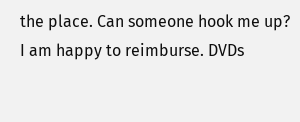the place. Can someone hook me up? I am happy to reimburse. DVDs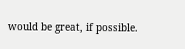would be great, if possible.